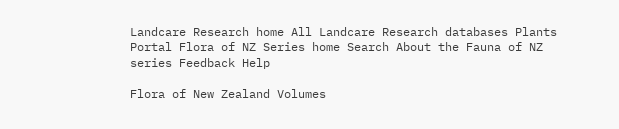Landcare Research home All Landcare Research databases Plants Portal Flora of NZ Series home Search About the Fauna of NZ series Feedback Help

Flora of New Zealand Volumes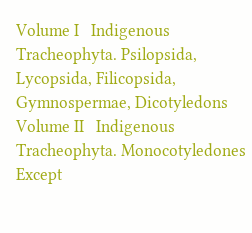Volume I   Indigenous Tracheophyta. Psilopsida, Lycopsida, Filicopsida, Gymnospermae, Dicotyledons
Volume II   Indigenous Tracheophyta. Monocotyledones Except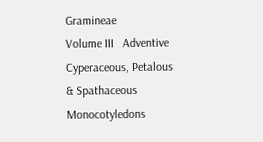Gramineae
Volume III   Adventive Cyperaceous, Petalous & Spathaceous Monocotyledons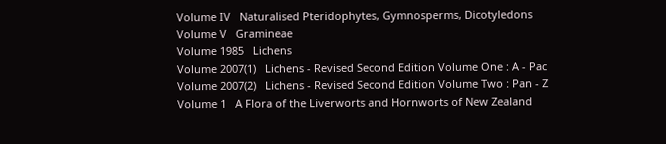Volume IV   Naturalised Pteridophytes, Gymnosperms, Dicotyledons
Volume V   Gramineae
Volume 1985   Lichens
Volume 2007(1)   Lichens - Revised Second Edition Volume One : A - Pac
Volume 2007(2)   Lichens - Revised Second Edition Volume Two : Pan - Z
Volume 1   A Flora of the Liverworts and Hornworts of New Zealand